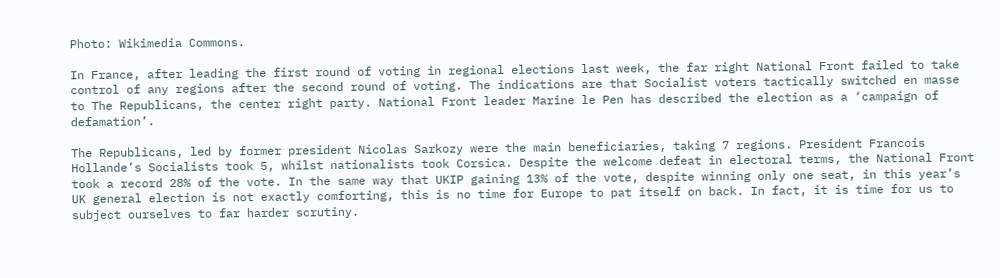Photo: Wikimedia Commons.

In France, after leading the first round of voting in regional elections last week, the far right National Front failed to take control of any regions after the second round of voting. The indications are that Socialist voters tactically switched en masse to The Republicans, the center right party. National Front leader Marine le Pen has described the election as a ‘campaign of defamation’.

The Republicans, led by former president Nicolas Sarkozy were the main beneficiaries, taking 7 regions. President Francois Hollande’s Socialists took 5, whilst nationalists took Corsica. Despite the welcome defeat in electoral terms, the National Front took a record 28% of the vote. In the same way that UKIP gaining 13% of the vote, despite winning only one seat, in this year’s UK general election is not exactly comforting, this is no time for Europe to pat itself on back. In fact, it is time for us to subject ourselves to far harder scrutiny.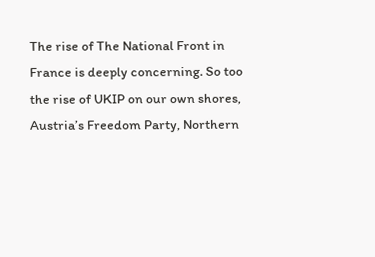The rise of The National Front in France is deeply concerning. So too the rise of UKIP on our own shores, Austria’s Freedom Party, Northern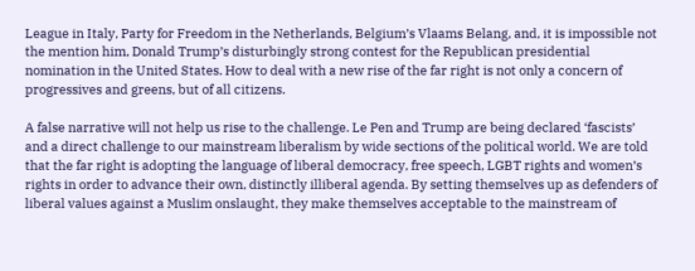League in Italy, Party for Freedom in the Netherlands, Belgium’s Vlaams Belang, and, it is impossible not the mention him, Donald Trump’s disturbingly strong contest for the Republican presidential nomination in the United States. How to deal with a new rise of the far right is not only a concern of progressives and greens, but of all citizens.

A false narrative will not help us rise to the challenge. Le Pen and Trump are being declared ‘fascists’ and a direct challenge to our mainstream liberalism by wide sections of the political world. We are told that the far right is adopting the language of liberal democracy, free speech, LGBT rights and women’s rights in order to advance their own, distinctly illiberal agenda. By setting themselves up as defenders of liberal values against a Muslim onslaught, they make themselves acceptable to the mainstream of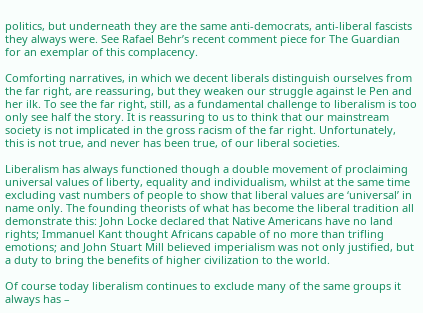politics, but underneath they are the same anti-democrats, anti-liberal fascists they always were. See Rafael Behr’s recent comment piece for The Guardian for an exemplar of this complacency.

Comforting narratives, in which we decent liberals distinguish ourselves from the far right, are reassuring, but they weaken our struggle against le Pen and her ilk. To see the far right, still, as a fundamental challenge to liberalism is too only see half the story. It is reassuring to us to think that our mainstream society is not implicated in the gross racism of the far right. Unfortunately, this is not true, and never has been true, of our liberal societies.

Liberalism has always functioned though a double movement of proclaiming universal values of liberty, equality and individualism, whilst at the same time excluding vast numbers of people to show that liberal values are ‘universal’ in name only. The founding theorists of what has become the liberal tradition all demonstrate this: John Locke declared that Native Americans have no land rights; Immanuel Kant thought Africans capable of no more than trifling emotions; and John Stuart Mill believed imperialism was not only justified, but a duty to bring the benefits of higher civilization to the world.

Of course today liberalism continues to exclude many of the same groups it always has –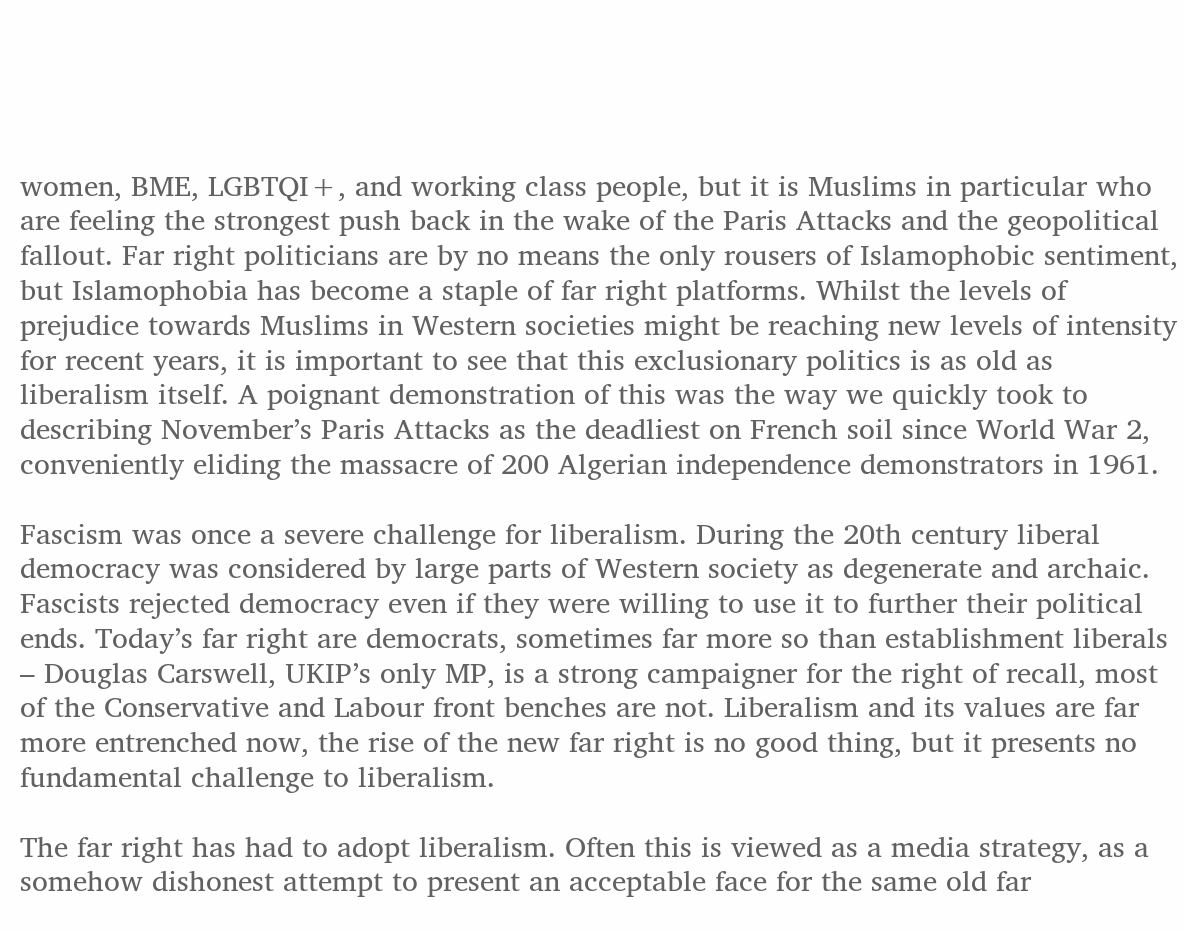women, BME, LGBTQI+, and working class people, but it is Muslims in particular who are feeling the strongest push back in the wake of the Paris Attacks and the geopolitical fallout. Far right politicians are by no means the only rousers of Islamophobic sentiment, but Islamophobia has become a staple of far right platforms. Whilst the levels of prejudice towards Muslims in Western societies might be reaching new levels of intensity for recent years, it is important to see that this exclusionary politics is as old as liberalism itself. A poignant demonstration of this was the way we quickly took to describing November’s Paris Attacks as the deadliest on French soil since World War 2, conveniently eliding the massacre of 200 Algerian independence demonstrators in 1961.

Fascism was once a severe challenge for liberalism. During the 20th century liberal democracy was considered by large parts of Western society as degenerate and archaic. Fascists rejected democracy even if they were willing to use it to further their political ends. Today’s far right are democrats, sometimes far more so than establishment liberals – Douglas Carswell, UKIP’s only MP, is a strong campaigner for the right of recall, most of the Conservative and Labour front benches are not. Liberalism and its values are far more entrenched now, the rise of the new far right is no good thing, but it presents no fundamental challenge to liberalism.

The far right has had to adopt liberalism. Often this is viewed as a media strategy, as a somehow dishonest attempt to present an acceptable face for the same old far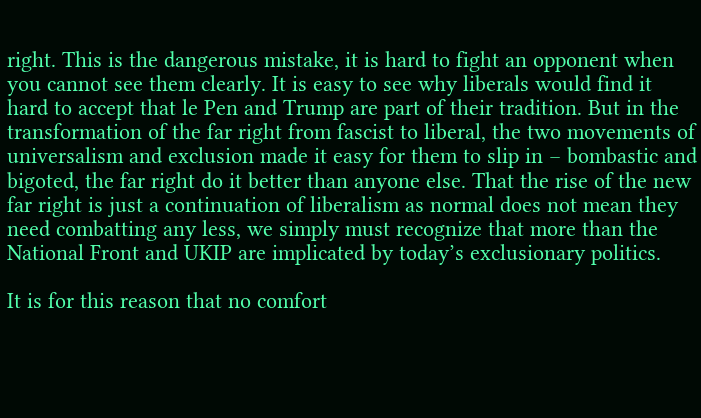right. This is the dangerous mistake, it is hard to fight an opponent when you cannot see them clearly. It is easy to see why liberals would find it hard to accept that le Pen and Trump are part of their tradition. But in the transformation of the far right from fascist to liberal, the two movements of universalism and exclusion made it easy for them to slip in – bombastic and bigoted, the far right do it better than anyone else. That the rise of the new far right is just a continuation of liberalism as normal does not mean they need combatting any less, we simply must recognize that more than the National Front and UKIP are implicated by today’s exclusionary politics.

It is for this reason that no comfort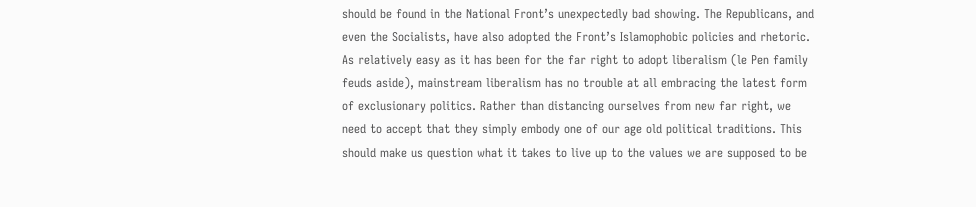should be found in the National Front’s unexpectedly bad showing. The Republicans, and even the Socialists, have also adopted the Front’s Islamophobic policies and rhetoric. As relatively easy as it has been for the far right to adopt liberalism (le Pen family feuds aside), mainstream liberalism has no trouble at all embracing the latest form of exclusionary politics. Rather than distancing ourselves from new far right, we need to accept that they simply embody one of our age old political traditions. This should make us question what it takes to live up to the values we are supposed to be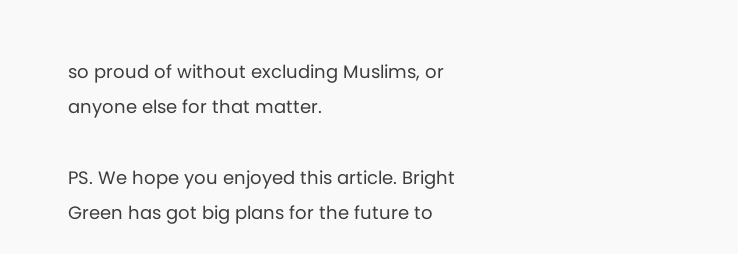so proud of without excluding Muslims, or anyone else for that matter.

PS. We hope you enjoyed this article. Bright Green has got big plans for the future to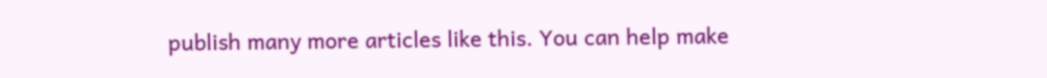publish many more articles like this. You can help make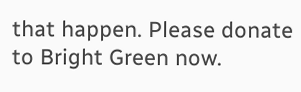that happen. Please donate to Bright Green now.